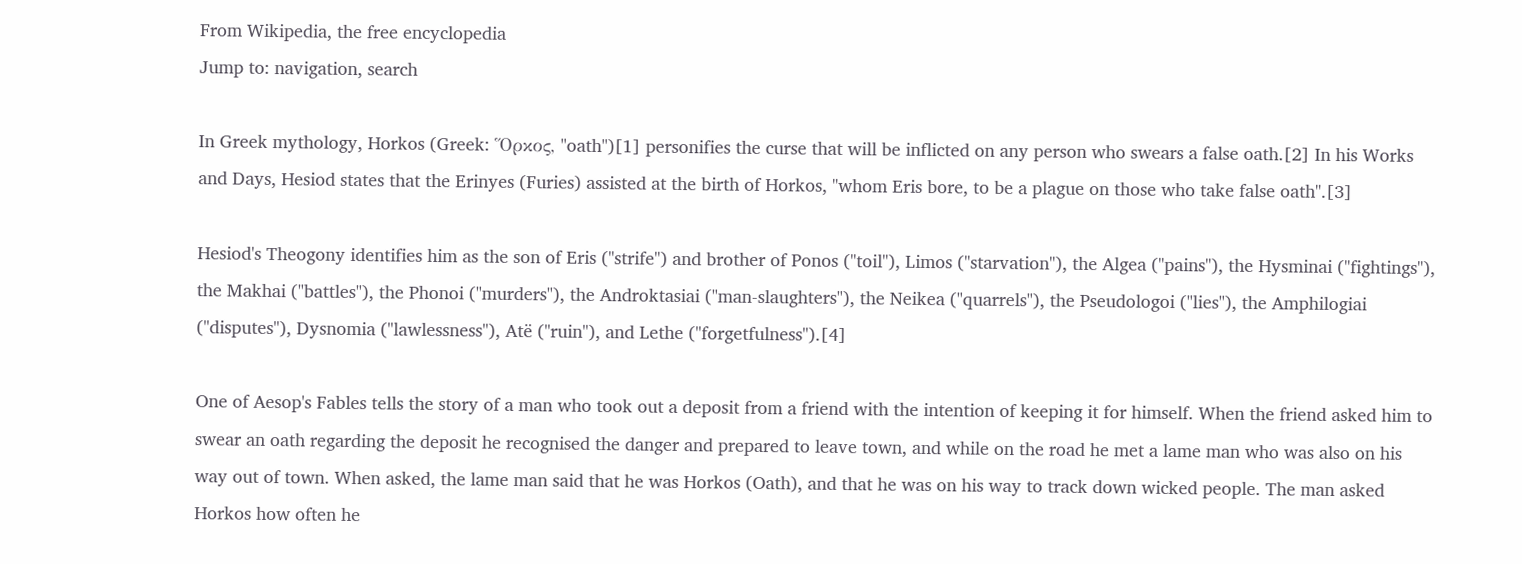From Wikipedia, the free encyclopedia
Jump to: navigation, search

In Greek mythology, Horkos (Greek: Ὅρκος, "oath")[1] personifies the curse that will be inflicted on any person who swears a false oath.[2] In his Works and Days, Hesiod states that the Erinyes (Furies) assisted at the birth of Horkos, "whom Eris bore, to be a plague on those who take false oath".[3]

Hesiod's Theogony identifies him as the son of Eris ("strife") and brother of Ponos ("toil"), Limos ("starvation"), the Algea ("pains"), the Hysminai ("fightings"), the Makhai ("battles"), the Phonoi ("murders"), the Androktasiai ("man-slaughters"), the Neikea ("quarrels"), the Pseudologoi ("lies"), the Amphilogiai ("disputes"), Dysnomia ("lawlessness"), Atë ("ruin"), and Lethe ("forgetfulness").[4]

One of Aesop's Fables tells the story of a man who took out a deposit from a friend with the intention of keeping it for himself. When the friend asked him to swear an oath regarding the deposit he recognised the danger and prepared to leave town, and while on the road he met a lame man who was also on his way out of town. When asked, the lame man said that he was Horkos (Oath), and that he was on his way to track down wicked people. The man asked Horkos how often he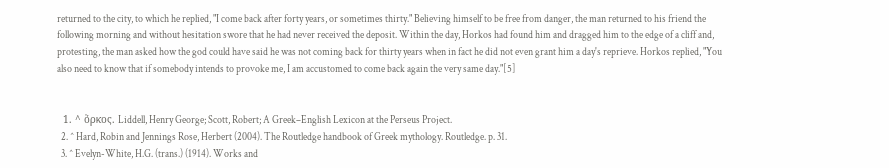returned to the city, to which he replied, "I come back after forty years, or sometimes thirty." Believing himself to be free from danger, the man returned to his friend the following morning and without hesitation swore that he had never received the deposit. Within the day, Horkos had found him and dragged him to the edge of a cliff and, protesting, the man asked how the god could have said he was not coming back for thirty years when in fact he did not even grant him a day's reprieve. Horkos replied, "You also need to know that if somebody intends to provoke me, I am accustomed to come back again the very same day."[5]


  1. ^ ὅρκος. Liddell, Henry George; Scott, Robert; A Greek–English Lexicon at the Perseus Project.
  2. ^ Hard, Robin and Jennings Rose, Herbert (2004). The Routledge handbook of Greek mythology. Routledge. p. 31.
  3. ^ Evelyn-White, H.G. (trans.) (1914). Works and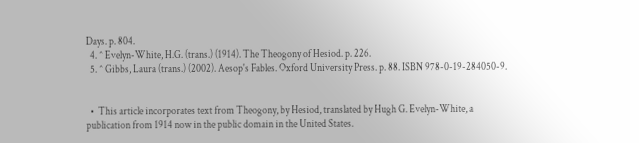Days. p. 804.
  4. ^ Evelyn-White, H.G. (trans.) (1914). The Theogony of Hesiod. p. 226.
  5. ^ Gibbs, Laura (trans.) (2002). Aesop's Fables. Oxford University Press. p. 88. ISBN 978-0-19-284050-9.


  •  This article incorporates text from Theogony, by Hesiod, translated by Hugh G. Evelyn-White, a publication from 1914 now in the public domain in the United States.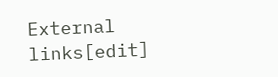External links[edit]